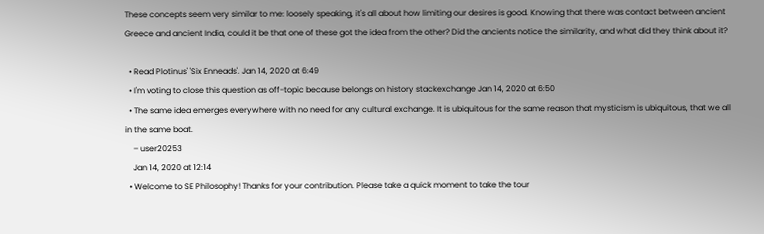These concepts seem very similar to me: loosely speaking, it's all about how limiting our desires is good. Knowing that there was contact between ancient Greece and ancient India, could it be that one of these got the idea from the other? Did the ancients notice the similarity, and what did they think about it?

  • Read Plotinus' 'Six Enneads'. Jan 14, 2020 at 6:49
  • I'm voting to close this question as off-topic because belongs on history stackexchange Jan 14, 2020 at 6:50
  • The same idea emerges everywhere with no need for any cultural exchange. It is ubiquitous for the same reason that mysticism is ubiquitous, that we all in the same boat.
    – user20253
    Jan 14, 2020 at 12:14
  • Welcome to SE Philosophy! Thanks for your contribution. Please take a quick moment to take the tour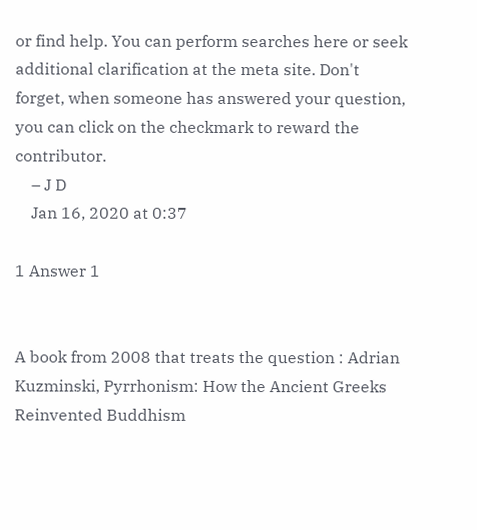or find help. You can perform searches here or seek additional clarification at the meta site. Don't forget, when someone has answered your question, you can click on the checkmark to reward the contributor.
    – J D
    Jan 16, 2020 at 0:37

1 Answer 1


A book from 2008 that treats the question : Adrian Kuzminski, Pyrrhonism: How the Ancient Greeks Reinvented Buddhism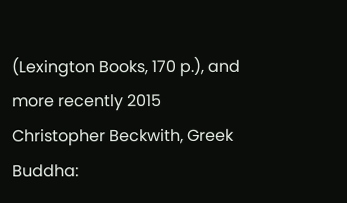(Lexington Books, 170 p.), and more recently 2015 Christopher Beckwith, Greek Buddha: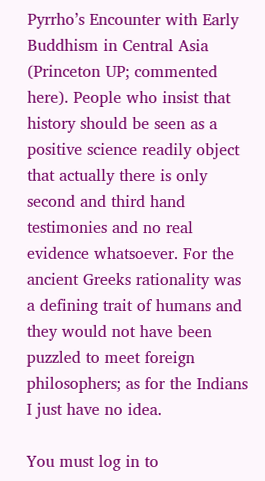Pyrrho’s Encounter with Early Buddhism in Central Asia (Princeton UP; commented here). People who insist that history should be seen as a positive science readily object that actually there is only second and third hand testimonies and no real evidence whatsoever. For the ancient Greeks rationality was a defining trait of humans and they would not have been puzzled to meet foreign philosophers; as for the Indians I just have no idea.

You must log in to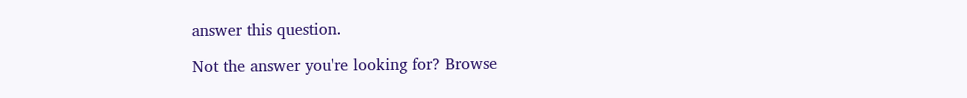answer this question.

Not the answer you're looking for? Browse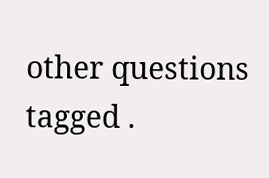other questions tagged .